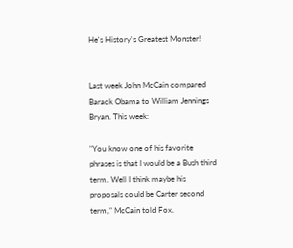He's History's Greatest Monster!


Last week John McCain compared Barack Obama to William Jennings Bryan. This week:

"You know one of his favorite phrases is that I would be a Bush third term. Well I think maybe his proposals could be Carter second term," McCain told Fox.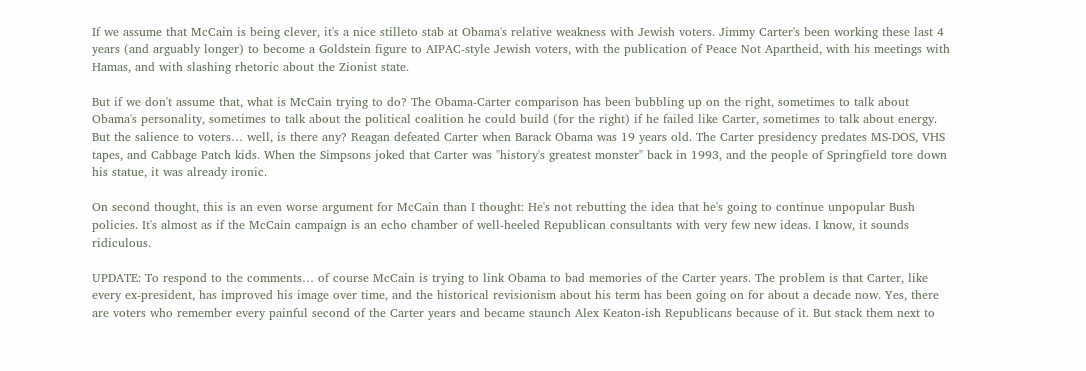If we assume that McCain is being clever, it's a nice stilleto stab at Obama's relative weakness with Jewish voters. Jimmy Carter's been working these last 4 years (and arguably longer) to become a Goldstein figure to AIPAC-style Jewish voters, with the publication of Peace Not Apartheid, with his meetings with Hamas, and with slashing rhetoric about the Zionist state.

But if we don't assume that, what is McCain trying to do? The Obama-Carter comparison has been bubbling up on the right, sometimes to talk about Obama's personality, sometimes to talk about the political coalition he could build (for the right) if he failed like Carter, sometimes to talk about energy. But the salience to voters… well, is there any? Reagan defeated Carter when Barack Obama was 19 years old. The Carter presidency predates MS-DOS, VHS tapes, and Cabbage Patch kids. When the Simpsons joked that Carter was "history's greatest monster" back in 1993, and the people of Springfield tore down his statue, it was already ironic.

On second thought, this is an even worse argument for McCain than I thought: He's not rebutting the idea that he's going to continue unpopular Bush policies. It's almost as if the McCain campaign is an echo chamber of well-heeled Republican consultants with very few new ideas. I know, it sounds ridiculous.

UPDATE: To respond to the comments… of course McCain is trying to link Obama to bad memories of the Carter years. The problem is that Carter, like every ex-president, has improved his image over time, and the historical revisionism about his term has been going on for about a decade now. Yes, there are voters who remember every painful second of the Carter years and became staunch Alex Keaton-ish Republicans because of it. But stack them next to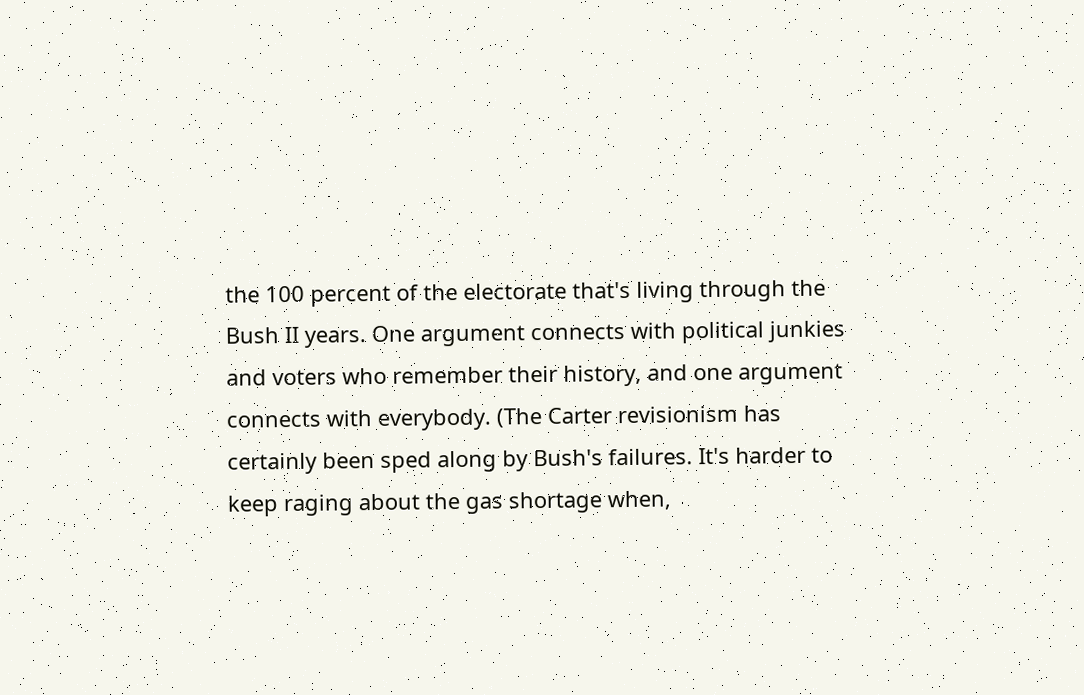the 100 percent of the electorate that's living through the Bush II years. One argument connects with political junkies and voters who remember their history, and one argument connects with everybody. (The Carter revisionism has certainly been sped along by Bush's failures. It's harder to keep raging about the gas shortage when,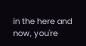in the here and now, you're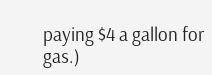paying $4 a gallon for gas.)